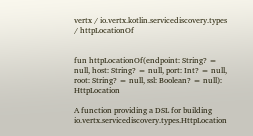vertx / io.vertx.kotlin.servicediscovery.types / httpLocationOf


fun httpLocationOf(endpoint: String? = null, host: String? = null, port: Int? = null, root: String? = null, ssl: Boolean? = null): HttpLocation

A function providing a DSL for building io.vertx.servicediscovery.types.HttpLocation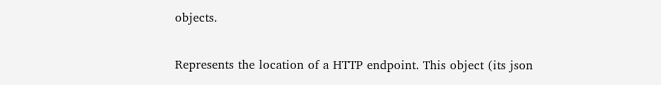objects.

Represents the location of a HTTP endpoint. This object (its json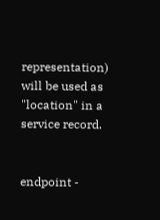representation) will be used as "location" in a service record.


endpoint -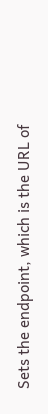Sets the endpoint, which is the URL of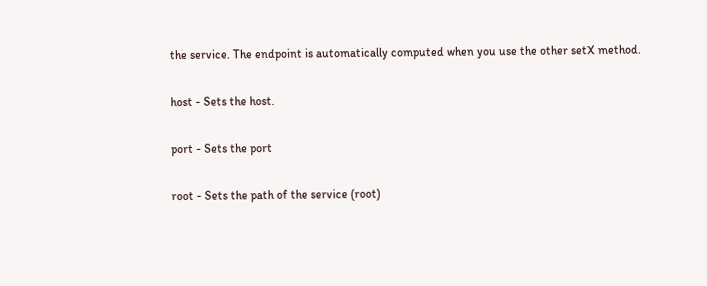the service. The endpoint is automatically computed when you use the other setX method.

host - Sets the host.

port - Sets the port

root - Sets the path of the service (root)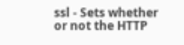ssl - Sets whether or not the HTTP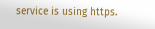service is using https.